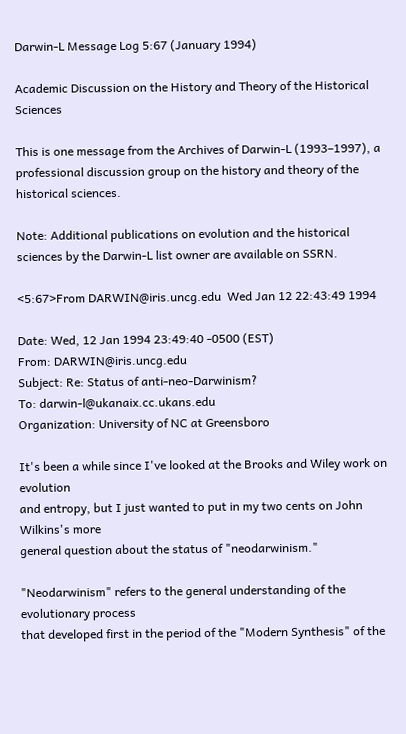Darwin-L Message Log 5:67 (January 1994)

Academic Discussion on the History and Theory of the Historical Sciences

This is one message from the Archives of Darwin-L (1993–1997), a professional discussion group on the history and theory of the historical sciences.

Note: Additional publications on evolution and the historical sciences by the Darwin-L list owner are available on SSRN.

<5:67>From DARWIN@iris.uncg.edu  Wed Jan 12 22:43:49 1994

Date: Wed, 12 Jan 1994 23:49:40 -0500 (EST)
From: DARWIN@iris.uncg.edu
Subject: Re: Status of anti-neo-Darwinism?
To: darwin-l@ukanaix.cc.ukans.edu
Organization: University of NC at Greensboro

It's been a while since I've looked at the Brooks and Wiley work on evolution
and entropy, but I just wanted to put in my two cents on John Wilkins's more
general question about the status of "neodarwinism."

"Neodarwinism" refers to the general understanding of the evolutionary process
that developed first in the period of the "Modern Synthesis" of the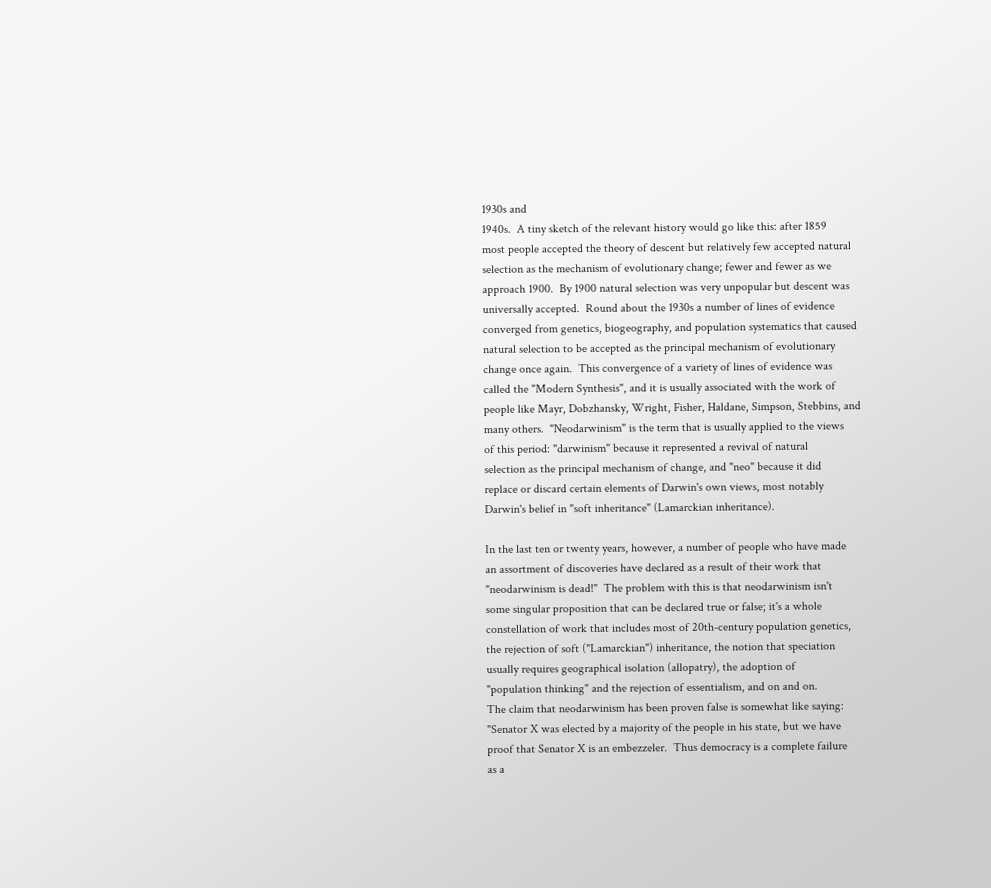1930s and
1940s.  A tiny sketch of the relevant history would go like this: after 1859
most people accepted the theory of descent but relatively few accepted natural
selection as the mechanism of evolutionary change; fewer and fewer as we
approach 1900.  By 1900 natural selection was very unpopular but descent was
universally accepted.  Round about the 1930s a number of lines of evidence
converged from genetics, biogeography, and population systematics that caused
natural selection to be accepted as the principal mechanism of evolutionary
change once again.  This convergence of a variety of lines of evidence was
called the "Modern Synthesis", and it is usually associated with the work of
people like Mayr, Dobzhansky, Wright, Fisher, Haldane, Simpson, Stebbins, and
many others.  "Neodarwinism" is the term that is usually applied to the views
of this period: "darwinism" because it represented a revival of natural
selection as the principal mechanism of change, and "neo" because it did
replace or discard certain elements of Darwin's own views, most notably
Darwin's belief in "soft inheritance" (Lamarckian inheritance).

In the last ten or twenty years, however, a number of people who have made
an assortment of discoveries have declared as a result of their work that
"neodarwinism is dead!"  The problem with this is that neodarwinism isn't
some singular proposition that can be declared true or false; it's a whole
constellation of work that includes most of 20th-century population genetics,
the rejection of soft ("Lamarckian") inheritance, the notion that speciation
usually requires geographical isolation (allopatry), the adoption of
"population thinking" and the rejection of essentialism, and on and on.
The claim that neodarwinism has been proven false is somewhat like saying:
"Senator X was elected by a majority of the people in his state, but we have
proof that Senator X is an embezzeler.  Thus democracy is a complete failure
as a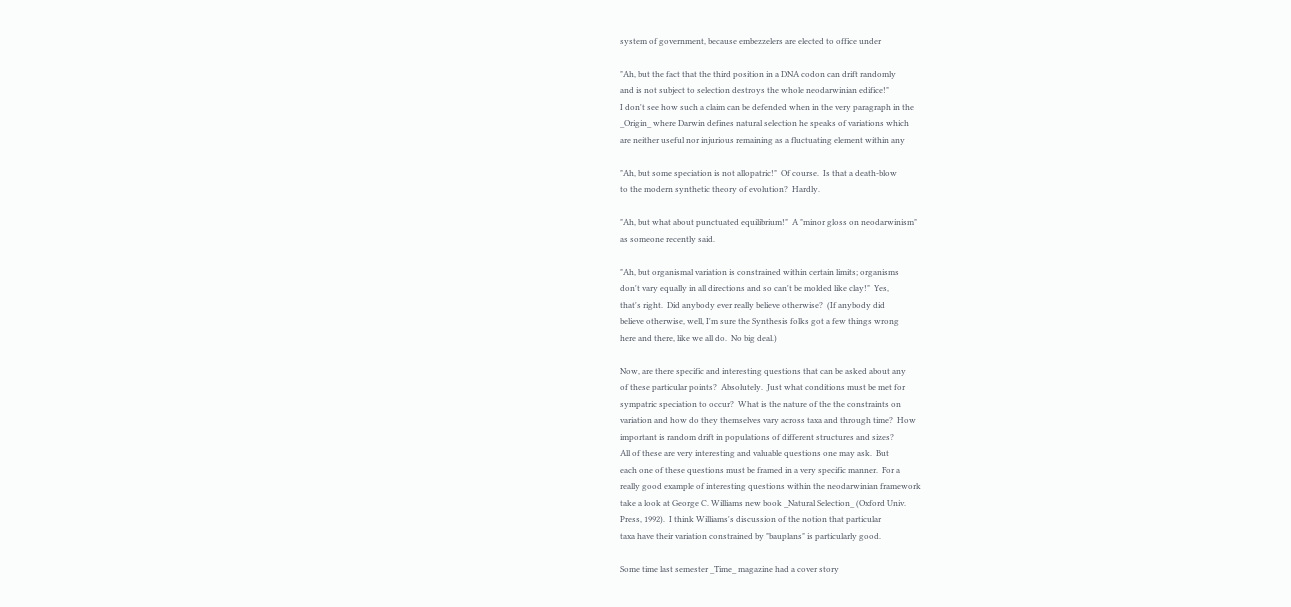system of government, because embezzelers are elected to office under

"Ah, but the fact that the third position in a DNA codon can drift randomly
and is not subject to selection destroys the whole neodarwinian edifice!"
I don't see how such a claim can be defended when in the very paragraph in the
_Origin_ where Darwin defines natural selection he speaks of variations which
are neither useful nor injurious remaining as a fluctuating element within any

"Ah, but some speciation is not allopatric!"  Of course.  Is that a death-blow
to the modern synthetic theory of evolution?  Hardly.

"Ah, but what about punctuated equilibrium!"  A "minor gloss on neodarwinism"
as someone recently said.

"Ah, but organismal variation is constrained within certain limits; organisms
don't vary equally in all directions and so can't be molded like clay!"  Yes,
that's right.  Did anybody ever really believe otherwise?  (If anybody did
believe otherwise, well, I'm sure the Synthesis folks got a few things wrong
here and there, like we all do.  No big deal.)

Now, are there specific and interesting questions that can be asked about any
of these particular points?  Absolutely.  Just what conditions must be met for
sympatric speciation to occur?  What is the nature of the the constraints on
variation and how do they themselves vary across taxa and through time?  How
important is random drift in populations of different structures and sizes?
All of these are very interesting and valuable questions one may ask.  But
each one of these questions must be framed in a very specific manner.  For a
really good example of interesting questions within the neodarwinian framework
take a look at George C. Williams new book _Natural Selection_ (Oxford Univ.
Press, 1992).  I think Williams's discussion of the notion that particular
taxa have their variation constrained by "bauplans" is particularly good.

Some time last semester _Time_ magazine had a cover story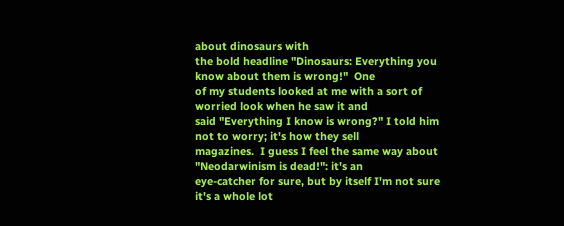about dinosaurs with
the bold headline "Dinosaurs: Everything you know about them is wrong!"  One
of my students looked at me with a sort of worried look when he saw it and
said "Everything I know is wrong?" I told him not to worry; it's how they sell
magazines.  I guess I feel the same way about "Neodarwinism is dead!": it's an
eye-catcher for sure, but by itself I'm not sure it's a whole lot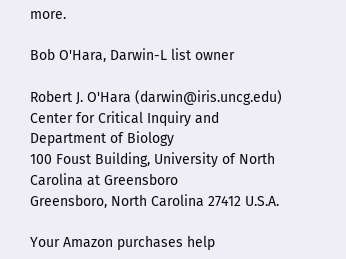more.

Bob O'Hara, Darwin-L list owner

Robert J. O'Hara (darwin@iris.uncg.edu)
Center for Critical Inquiry and Department of Biology
100 Foust Building, University of North Carolina at Greensboro
Greensboro, North Carolina 27412 U.S.A.

Your Amazon purchases help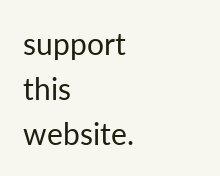support this website.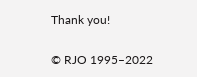Thank you!

© RJO 1995–2022